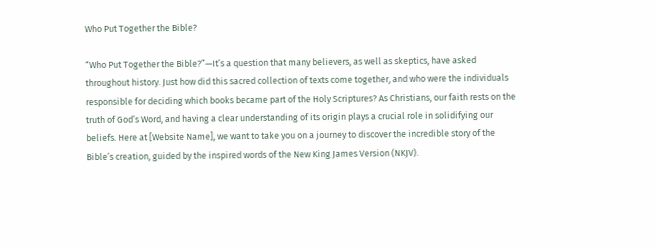Who Put Together the Bible?

“Who Put Together the Bible?”—It’s a question that many believers, as well as skeptics, have asked throughout history. Just how did this sacred collection of texts come together, and who were the individuals responsible for deciding which books became part of the Holy Scriptures? As Christians, our faith rests on the truth of God’s Word, and having a clear understanding of its origin plays a crucial role in solidifying our beliefs. Here at [Website Name], we want to take you on a journey to discover the incredible story of the Bible’s creation, guided by the inspired words of the New King James Version (NKJV).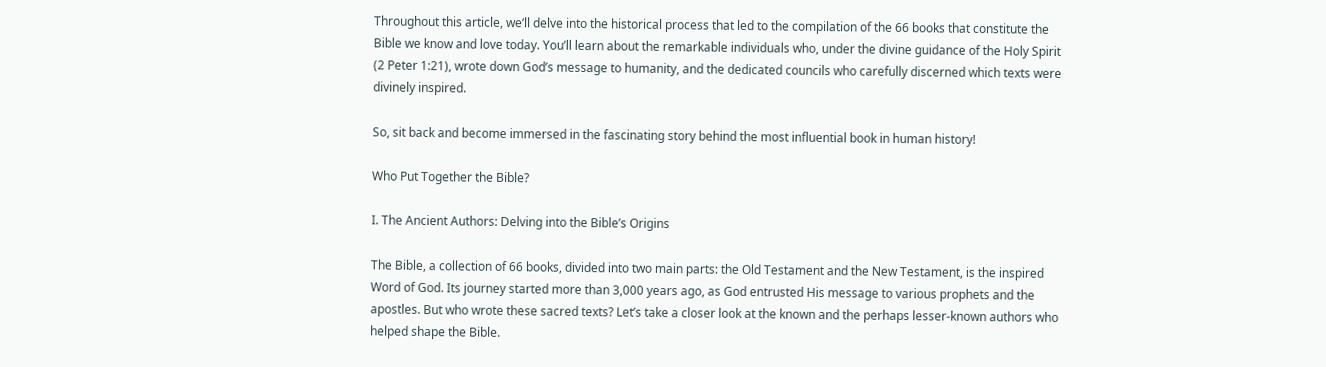Throughout this article, we’ll delve into the historical process that led to the compilation of the 66 books that constitute the Bible we know and love today. You’ll learn about the remarkable individuals who, under the divine guidance of the Holy Spirit (2 Peter 1:21), wrote down God’s message to humanity, and the dedicated councils who carefully discerned which texts were divinely inspired.

So, sit back and become immersed in the fascinating story behind the most influential book in human history!

Who Put Together the Bible?

I. The Ancient Authors: Delving into the Bible’s Origins

The Bible, a collection of 66 books, divided into two main parts: the Old Testament and the New Testament, is the inspired Word of God. Its journey started more than 3,000 years ago, as God entrusted His message to various prophets and the apostles. But who wrote these sacred texts? Let’s take a closer look at the known and the perhaps lesser-known authors who helped shape the Bible.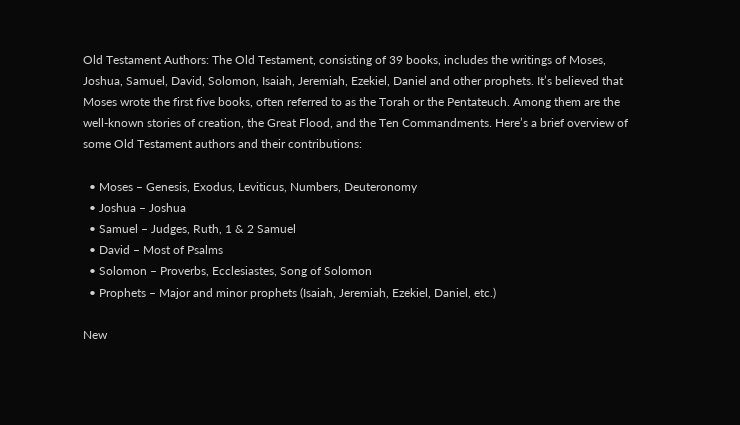Old Testament Authors: The Old Testament, consisting of 39 books, includes the writings of Moses, Joshua, Samuel, David, Solomon, Isaiah, Jeremiah, Ezekiel, Daniel and other prophets. It’s believed that Moses wrote the first five books, often referred to as the Torah or the Pentateuch. Among them are the well-known stories of creation, the Great Flood, and the Ten Commandments. Here’s a brief overview of some Old Testament authors and their contributions:

  • Moses – Genesis, Exodus, Leviticus, Numbers, Deuteronomy
  • Joshua – Joshua
  • Samuel – Judges, Ruth, 1 & 2 Samuel
  • David – Most of Psalms
  • Solomon – Proverbs, Ecclesiastes, Song of Solomon
  • Prophets – Major and minor prophets (Isaiah, Jeremiah, Ezekiel, Daniel, etc.)

New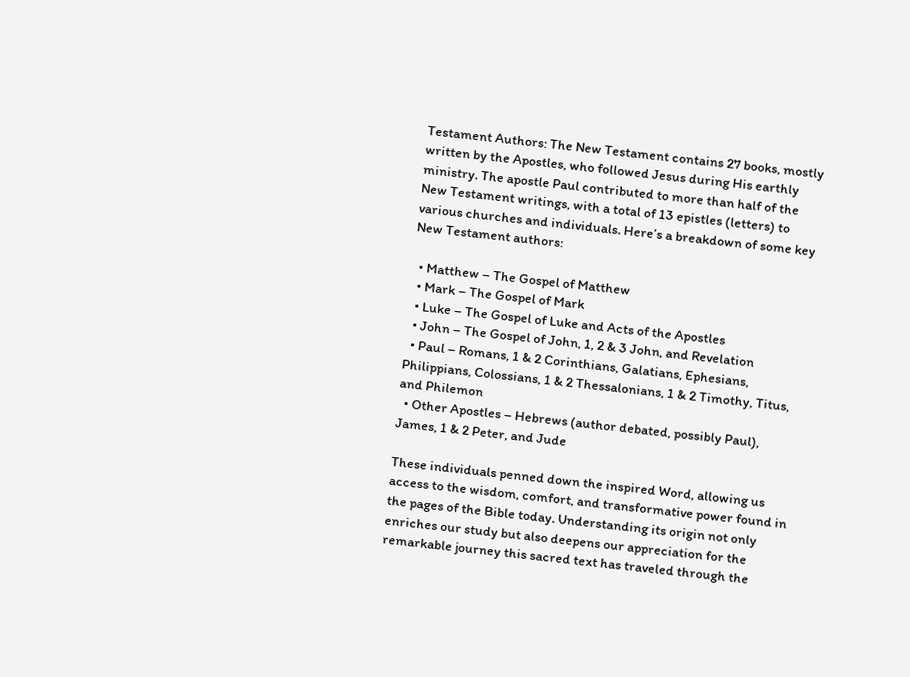Testament Authors: The New Testament contains 27 books, mostly written by the Apostles, who followed Jesus during His earthly ministry. The apostle Paul contributed to more than half of the New Testament writings, with a total of 13 epistles (letters) to various churches and individuals. Here’s a breakdown of some key New Testament authors:

  • Matthew – The Gospel of Matthew
  • Mark – The Gospel of Mark
  • Luke – The Gospel of Luke and Acts of the Apostles
  • John – The Gospel of John, 1, 2 & 3 John, and Revelation
  • Paul – Romans, 1 & 2 Corinthians, Galatians, Ephesians, Philippians, Colossians, 1 & 2 Thessalonians, 1 & 2 Timothy, Titus, and Philemon
  • Other Apostles – Hebrews (author debated, possibly Paul), James, 1 & 2 Peter, and Jude

These individuals penned down the inspired Word, allowing us access to the wisdom, comfort, and transformative power found in the pages of the Bible today. Understanding its origin not only enriches our study but also deepens our appreciation for the remarkable journey this sacred text has traveled through the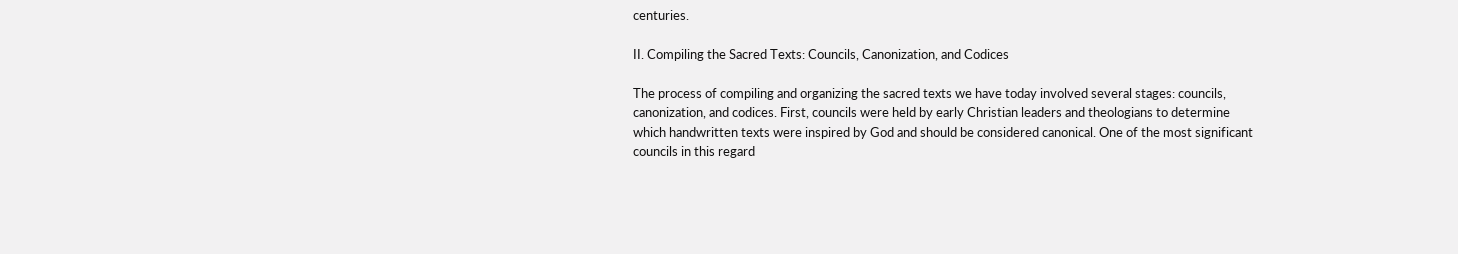centuries.

II. Compiling the Sacred Texts: Councils, Canonization, and Codices

The process of compiling and organizing the sacred texts we have today involved several stages: councils, canonization, and codices. First, councils were held by early Christian leaders and theologians to determine which handwritten texts were inspired by God and should be considered canonical. One of the most significant councils in this regard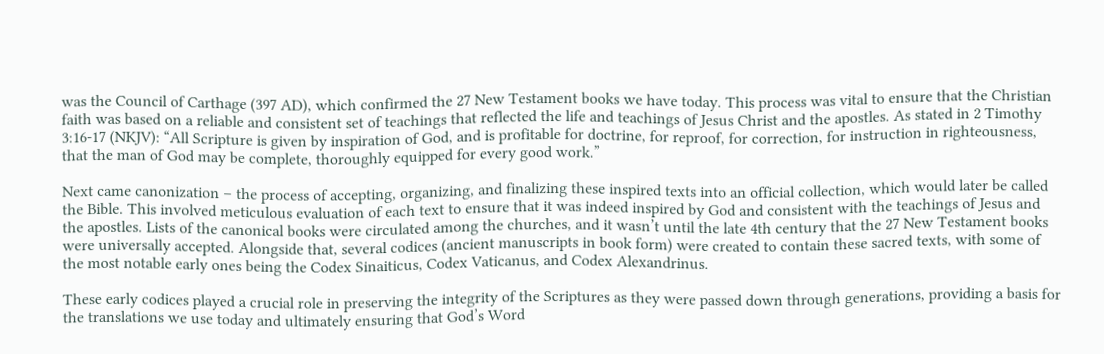was the Council of Carthage (397 AD), which confirmed the 27 New Testament books we have today. This process was vital to ensure that the Christian faith was based on a reliable and consistent set of teachings that reflected the life and teachings of Jesus Christ and the apostles. As stated in 2 Timothy 3:16-17 (NKJV): “All Scripture is given by inspiration of God, and is profitable for doctrine, for reproof, for correction, for instruction in righteousness, that the man of God may be complete, thoroughly equipped for every good work.”

Next came canonization – the process of accepting, organizing, and finalizing these inspired texts into an official collection, which would later be called the Bible. This involved meticulous evaluation of each text to ensure that it was indeed inspired by God and consistent with the teachings of Jesus and the apostles. Lists of the canonical books were circulated among the churches, and it wasn’t until the late 4th century that the 27 New Testament books were universally accepted. Alongside that, several codices (ancient manuscripts in book form) were created to contain these sacred texts, with some of the most notable early ones being the Codex Sinaiticus, Codex Vaticanus, and Codex Alexandrinus.

These early codices played a crucial role in preserving the integrity of the Scriptures as they were passed down through generations, providing a basis for the translations we use today and ultimately ensuring that God’s Word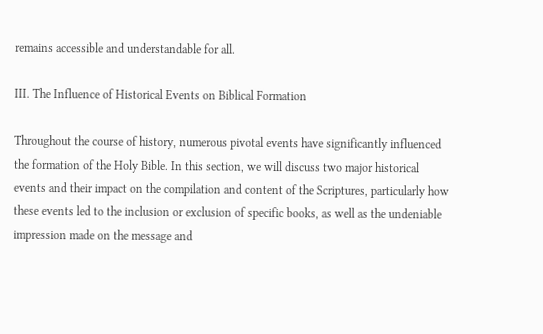remains accessible and understandable for all.

III. The Influence of Historical Events on Biblical Formation

Throughout the course of history, numerous pivotal events have significantly influenced the formation of the Holy Bible. In this section, we will discuss two major historical events and their impact on the compilation and content of the Scriptures, particularly how these events led to the inclusion or exclusion of specific books, as well as the undeniable impression made on the message and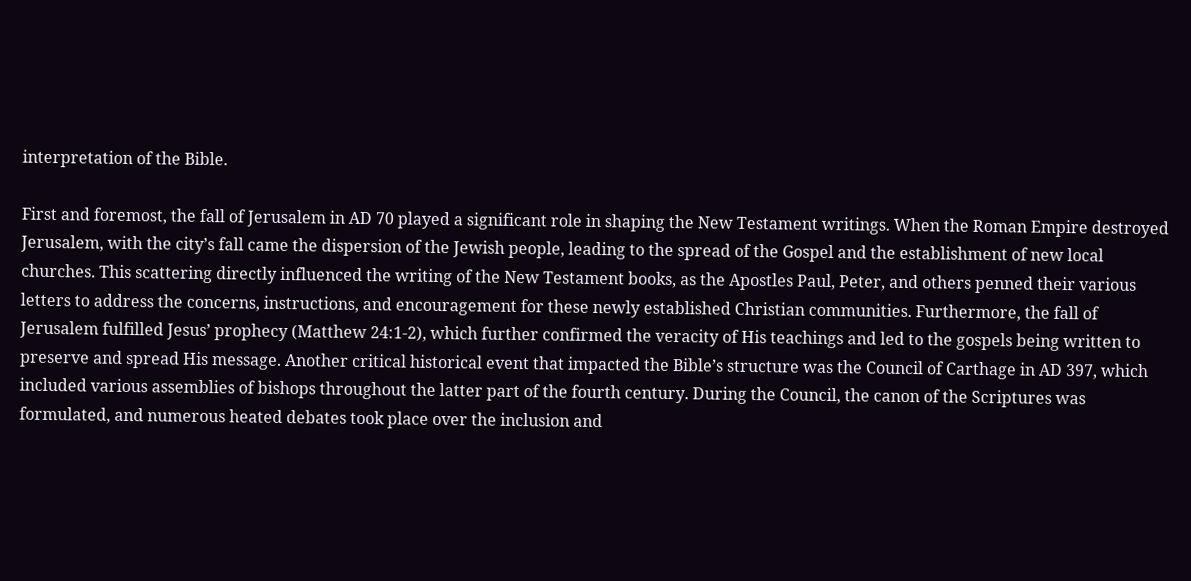interpretation of the Bible.

First and foremost, the fall of Jerusalem in AD 70 played a significant role in shaping the New Testament writings. When the Roman Empire destroyed Jerusalem, with the city’s fall came the dispersion of the Jewish people, leading to the spread of the Gospel and the establishment of new local churches. This scattering directly influenced the writing of the New Testament books, as the Apostles Paul, Peter, and others penned their various letters to address the concerns, instructions, and encouragement for these newly established Christian communities. Furthermore, the fall of Jerusalem fulfilled Jesus’ prophecy (Matthew 24:1-2), which further confirmed the veracity of His teachings and led to the gospels being written to preserve and spread His message. Another critical historical event that impacted the Bible’s structure was the Council of Carthage in AD 397, which included various assemblies of bishops throughout the latter part of the fourth century. During the Council, the canon of the Scriptures was formulated, and numerous heated debates took place over the inclusion and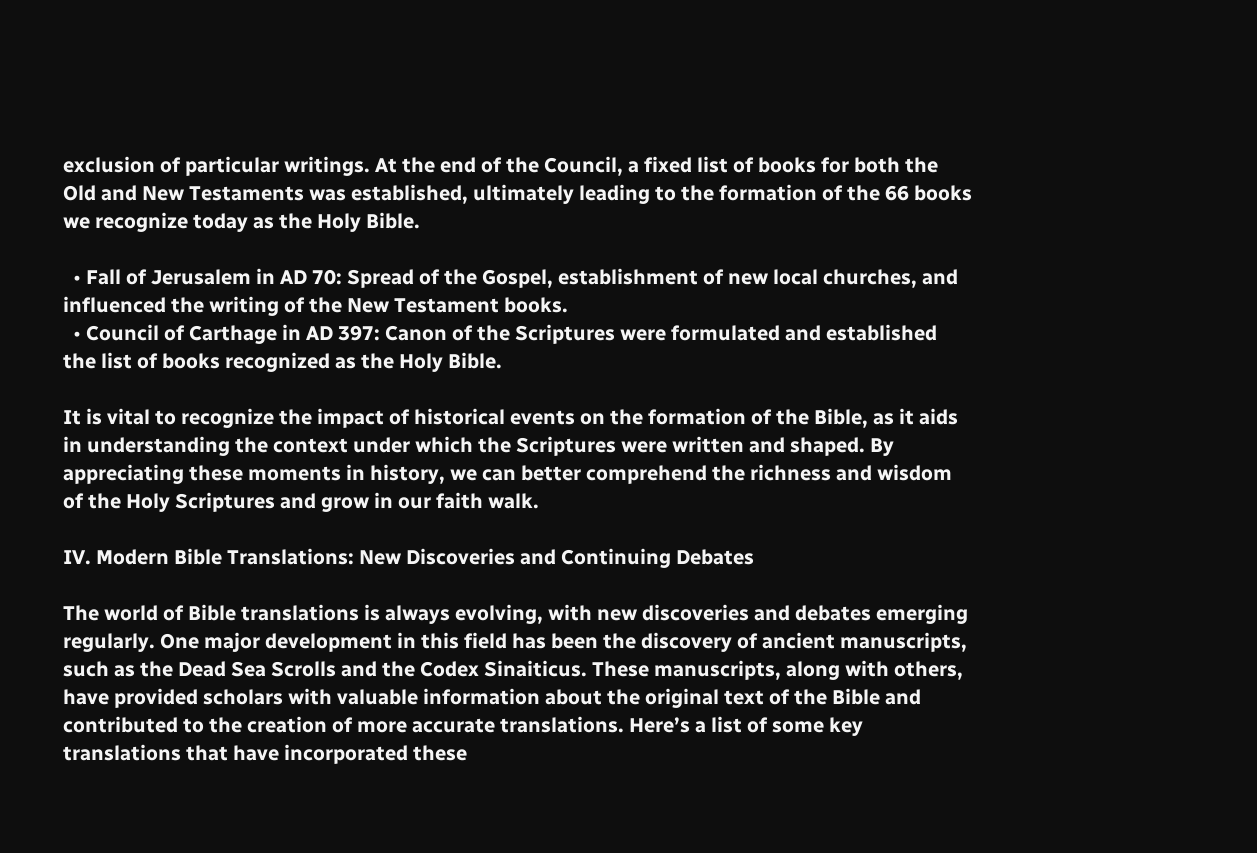exclusion of particular writings. At the end of the Council, a fixed list of books for both the Old and New Testaments was established, ultimately leading to the formation of the 66 books we recognize today as the Holy Bible.

  • Fall of Jerusalem in AD 70: Spread of the Gospel, establishment of new local churches, and influenced the writing of the New Testament books.
  • Council of Carthage in AD 397: Canon of the Scriptures were formulated and established the list of books recognized as the Holy Bible.

It is vital to recognize the impact of historical events on the formation of the Bible, as it aids in understanding the context under which the Scriptures were written and shaped. By appreciating these moments in history, we can better comprehend the richness and wisdom of the Holy Scriptures and grow in our faith walk.

IV. Modern Bible Translations: New Discoveries and Continuing Debates

The world of Bible translations is always evolving, with new discoveries and debates emerging regularly. One major development in this field has been the discovery of ancient manuscripts, such as the Dead Sea Scrolls and the Codex Sinaiticus. These manuscripts, along with others, have provided scholars with valuable information about the original text of the Bible and contributed to the creation of more accurate translations. Here’s a list of some key translations that have incorporated these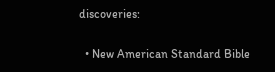discoveries:

  • New American Standard Bible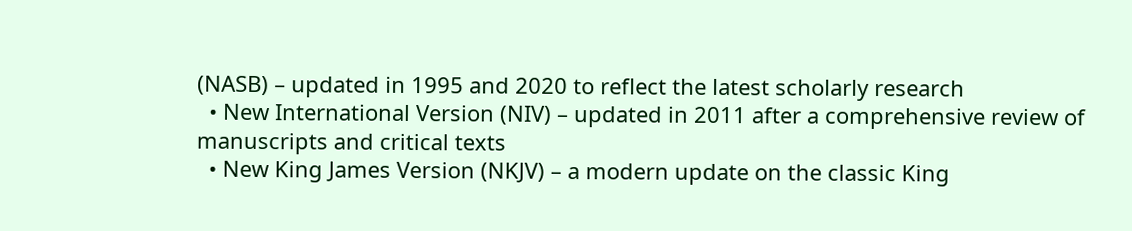(NASB) – updated in 1995 and 2020 to reflect the latest scholarly research
  • New International Version (NIV) – updated in 2011 after a comprehensive review of manuscripts and critical texts
  • New King James Version (NKJV) – a modern update on the classic King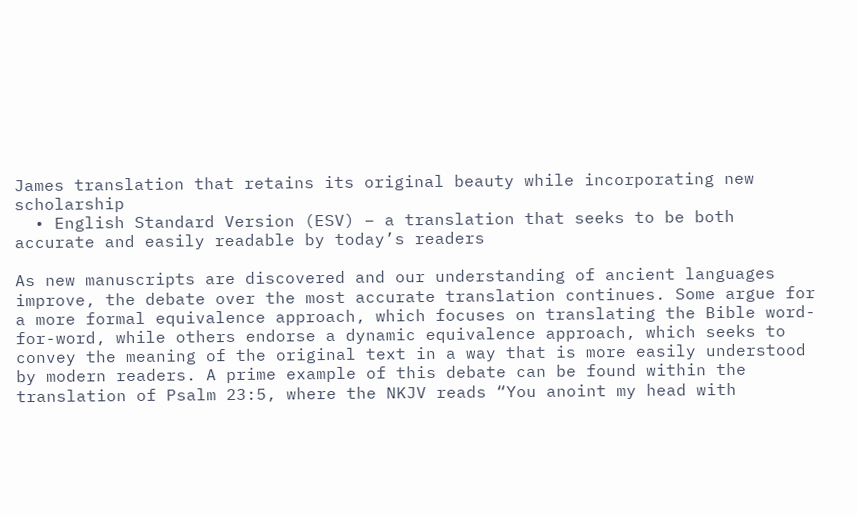James translation that retains its original beauty while incorporating new scholarship
  • English Standard Version (ESV) – a translation that seeks to be both accurate and easily readable by today’s readers

As new manuscripts are discovered and our understanding of ancient languages improve, the debate over the most accurate translation continues. Some argue for a more formal equivalence approach, which focuses on translating the Bible word-for-word, while others endorse a dynamic equivalence approach, which seeks to convey the meaning of the original text in a way that is more easily understood by modern readers. A prime example of this debate can be found within the translation of Psalm 23:5, where the NKJV reads “You anoint my head with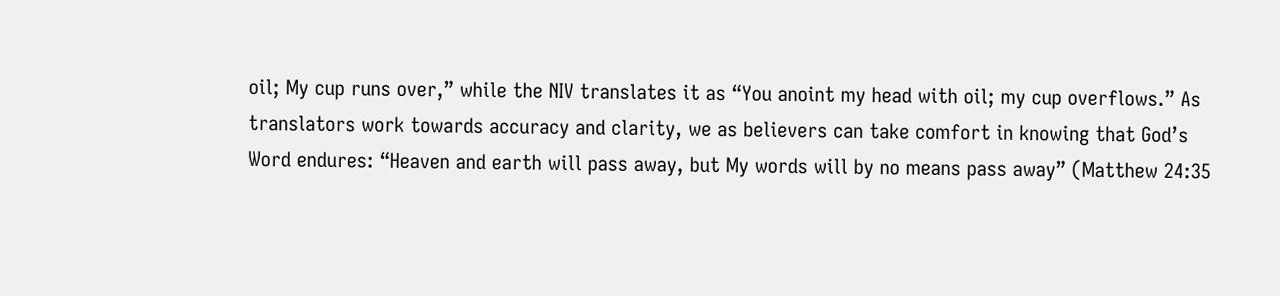oil; My cup runs over,” while the NIV translates it as “You anoint my head with oil; my cup overflows.” As translators work towards accuracy and clarity, we as believers can take comfort in knowing that God’s Word endures: “Heaven and earth will pass away, but My words will by no means pass away” (Matthew 24:35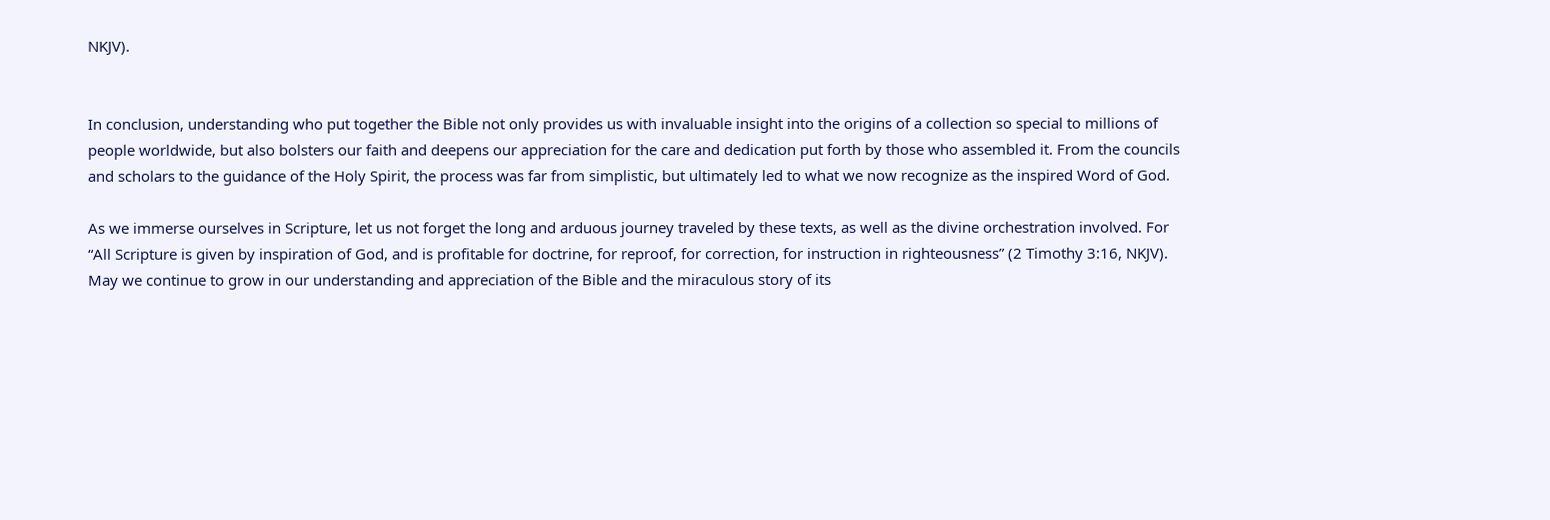NKJV).


In conclusion, understanding who put together the Bible not only provides us with invaluable insight into the origins of a collection so special to millions of people worldwide, but also bolsters our faith and deepens our appreciation for the care and dedication put forth by those who assembled it. From the councils and scholars to the guidance of the Holy Spirit, the process was far from simplistic, but ultimately led to what we now recognize as the inspired Word of God.

As we immerse ourselves in Scripture, let us not forget the long and arduous journey traveled by these texts, as well as the divine orchestration involved. For “All Scripture is given by inspiration of God, and is profitable for doctrine, for reproof, for correction, for instruction in righteousness” (2 Timothy 3:16, NKJV). May we continue to grow in our understanding and appreciation of the Bible and the miraculous story of its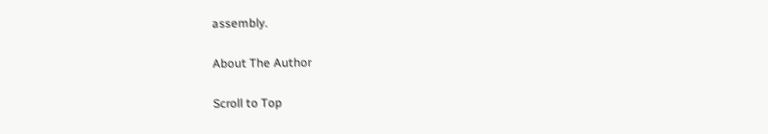assembly.

About The Author

Scroll to Top